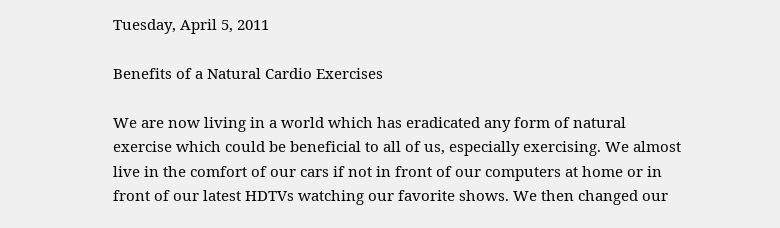Tuesday, April 5, 2011

Benefits of a Natural Cardio Exercises

We are now living in a world which has eradicated any form of natural exercise which could be beneficial to all of us, especially exercising. We almost live in the comfort of our cars if not in front of our computers at home or in front of our latest HDTVs watching our favorite shows. We then changed our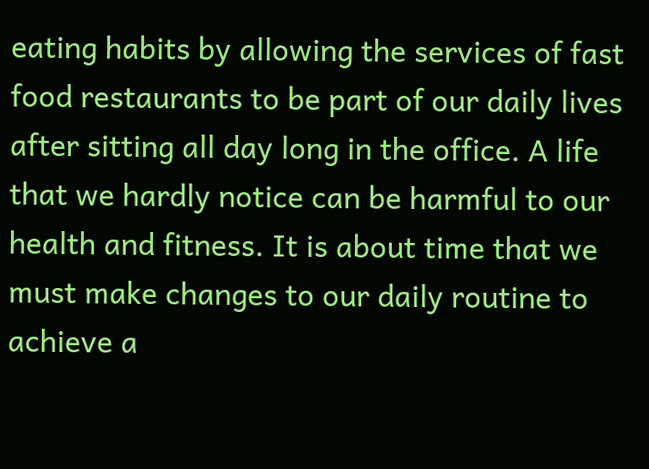eating habits by allowing the services of fast food restaurants to be part of our daily lives after sitting all day long in the office. A life that we hardly notice can be harmful to our health and fitness. It is about time that we must make changes to our daily routine to achieve a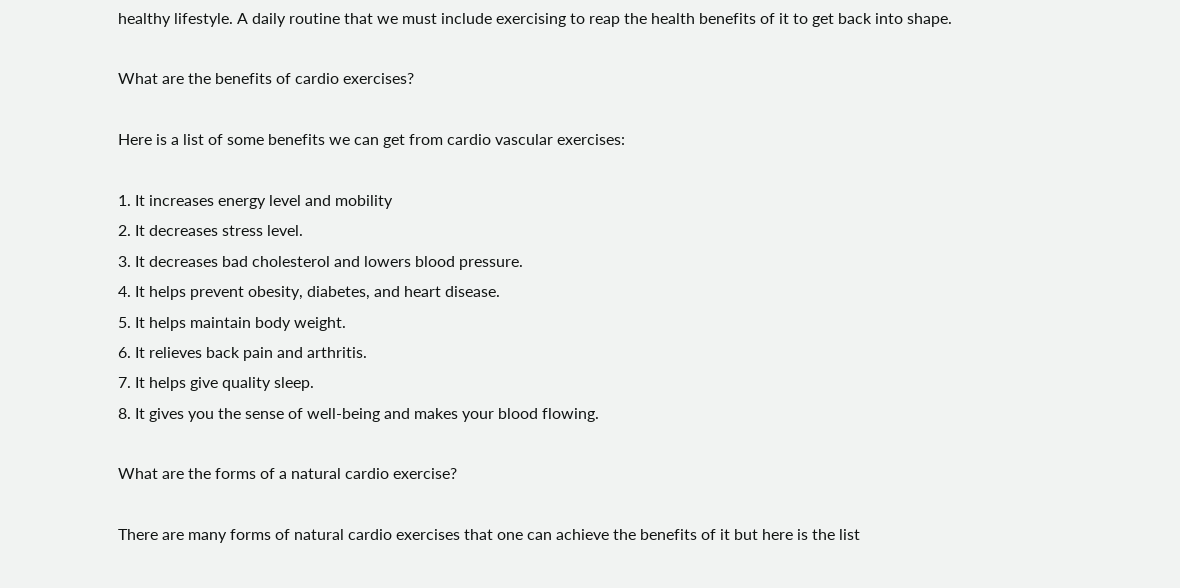healthy lifestyle. A daily routine that we must include exercising to reap the health benefits of it to get back into shape.

What are the benefits of cardio exercises?

Here is a list of some benefits we can get from cardio vascular exercises:

1. It increases energy level and mobility
2. It decreases stress level.
3. It decreases bad cholesterol and lowers blood pressure.
4. It helps prevent obesity, diabetes, and heart disease.
5. It helps maintain body weight.
6. It relieves back pain and arthritis.
7. It helps give quality sleep.
8. It gives you the sense of well-being and makes your blood flowing.

What are the forms of a natural cardio exercise?

There are many forms of natural cardio exercises that one can achieve the benefits of it but here is the list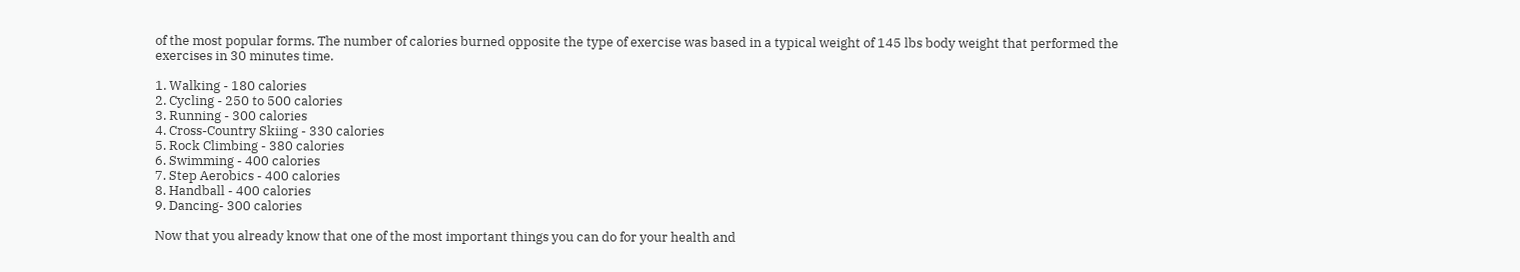of the most popular forms. The number of calories burned opposite the type of exercise was based in a typical weight of 145 lbs body weight that performed the exercises in 30 minutes time.

1. Walking - 180 calories
2. Cycling - 250 to 500 calories
3. Running - 300 calories
4. Cross-Country Skiing - 330 calories
5. Rock Climbing - 380 calories
6. Swimming - 400 calories
7. Step Aerobics - 400 calories
8. Handball - 400 calories
9. Dancing- 300 calories

Now that you already know that one of the most important things you can do for your health and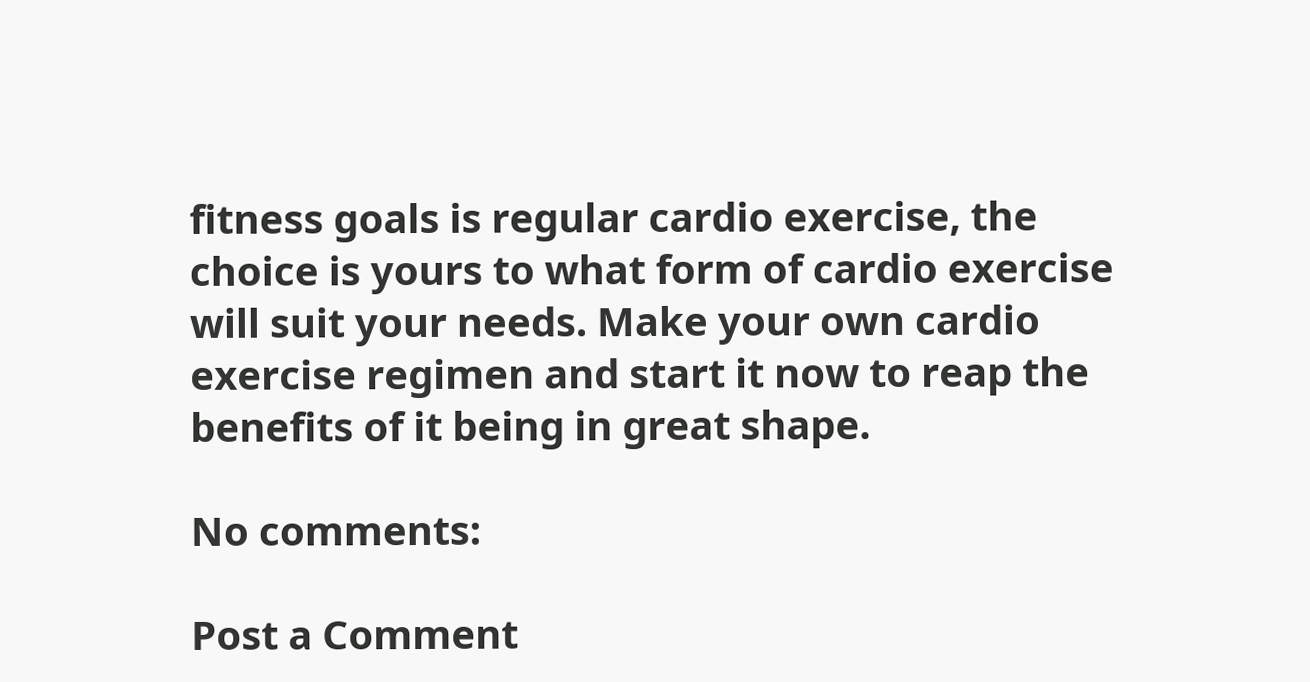fitness goals is regular cardio exercise, the choice is yours to what form of cardio exercise will suit your needs. Make your own cardio exercise regimen and start it now to reap the benefits of it being in great shape.

No comments:

Post a Comment